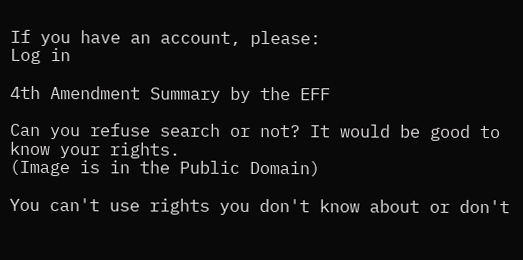If you have an account, please:
Log in

4th Amendment Summary by the EFF

Can you refuse search or not? It would be good to know your rights.
(Image is in the Public Domain)

You can't use rights you don't know about or don't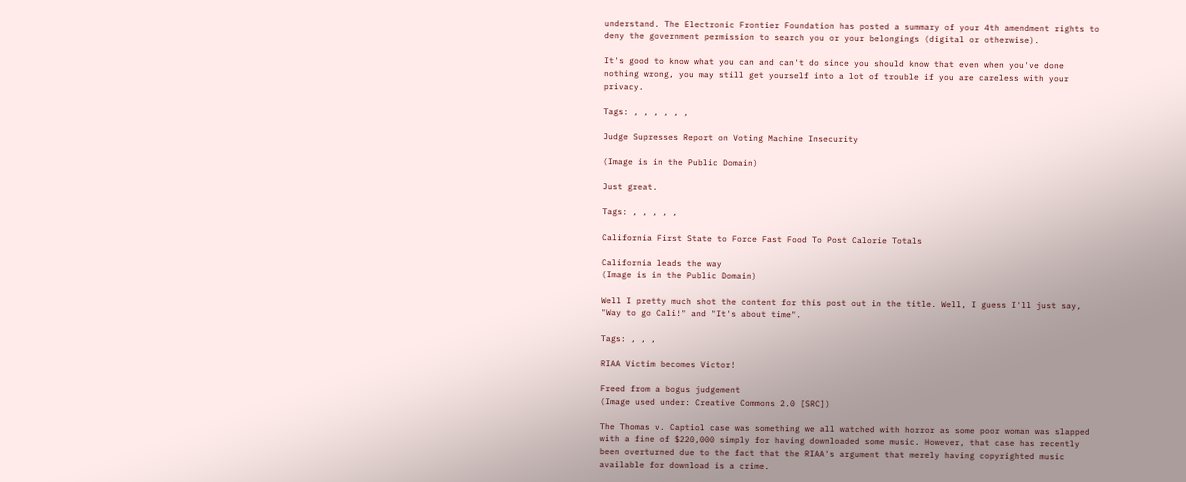understand. The Electronic Frontier Foundation has posted a summary of your 4th amendment rights to deny the government permission to search you or your belongings (digital or otherwise).

It's good to know what you can and can't do since you should know that even when you've done nothing wrong, you may still get yourself into a lot of trouble if you are careless with your privacy.

Tags: , , , , , ,

Judge Supresses Report on Voting Machine Insecurity

(Image is in the Public Domain)

Just great.

Tags: , , , , ,

California First State to Force Fast Food To Post Calorie Totals

California leads the way
(Image is in the Public Domain)

Well I pretty much shot the content for this post out in the title. Well, I guess I'll just say, "Way to go Cali!" and "It's about time".

Tags: , , ,

RIAA Victim becomes Victor!

Freed from a bogus judgement
(Image used under: Creative Commons 2.0 [SRC])

The Thomas v. Captiol case was something we all watched with horror as some poor woman was slapped with a fine of $220,000 simply for having downloaded some music. However, that case has recently been overturned due to the fact that the RIAA's argument that merely having copyrighted music available for download is a crime.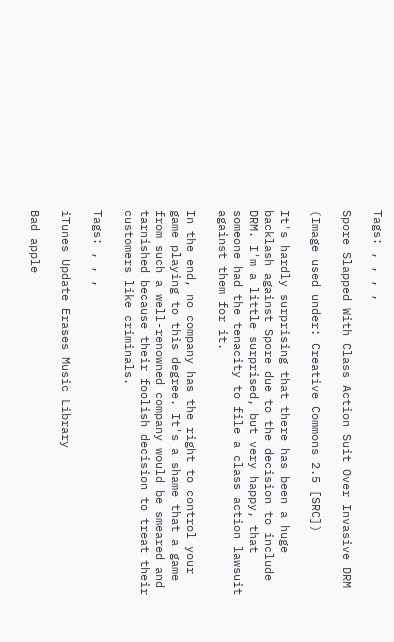Tags: , , , ,

Spore Slapped With Class Action Suit Over Invasive DRM

(Image used under: Creative Commons 2.5 [SRC])

It's hardly surprising that there has been a huge backlash against Spore due to the decision to include DRM. I'm a little surprised, but very happy, that someone had the tenacity to file a class action lawsuit against them for it.

In the end, no company has the right to control your game playing to this degree. It's a shame that a game from such a well-renowned company would be smeared and tarnished because their foolish decision to treat their customers like criminals.

Tags: , , ,

iTunes Update Erases Music Library

Bad apple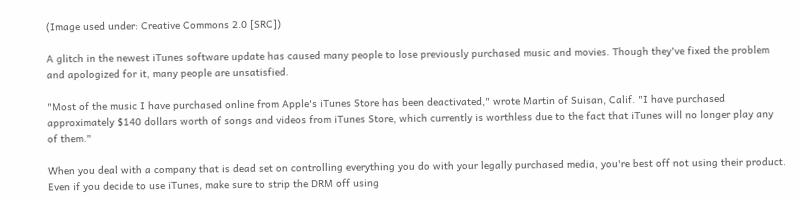(Image used under: Creative Commons 2.0 [SRC])

A glitch in the newest iTunes software update has caused many people to lose previously purchased music and movies. Though they've fixed the problem and apologized for it, many people are unsatisfied.

"Most of the music I have purchased online from Apple's iTunes Store has been deactivated," wrote Martin of Suisan, Calif. "I have purchased approximately $140 dollars worth of songs and videos from iTunes Store, which currently is worthless due to the fact that iTunes will no longer play any of them."

When you deal with a company that is dead set on controlling everything you do with your legally purchased media, you're best off not using their product. Even if you decide to use iTunes, make sure to strip the DRM off using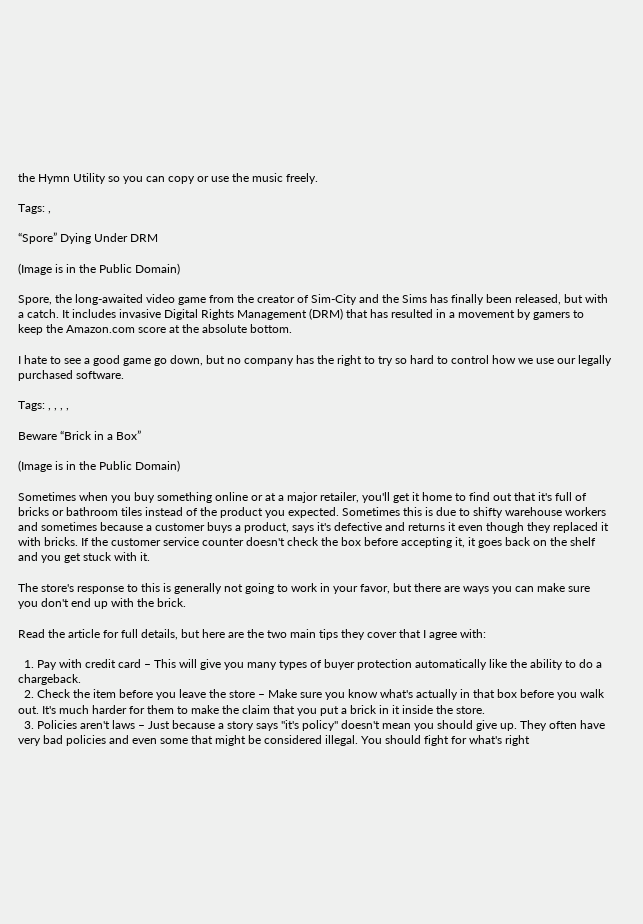the Hymn Utility so you can copy or use the music freely.

Tags: ,

“Spore” Dying Under DRM

(Image is in the Public Domain)

Spore, the long-awaited video game from the creator of Sim-City and the Sims has finally been released, but with a catch. It includes invasive Digital Rights Management (DRM) that has resulted in a movement by gamers to keep the Amazon.com score at the absolute bottom.

I hate to see a good game go down, but no company has the right to try so hard to control how we use our legally purchased software.

Tags: , , , ,

Beware “Brick in a Box”

(Image is in the Public Domain)

Sometimes when you buy something online or at a major retailer, you'll get it home to find out that it's full of bricks or bathroom tiles instead of the product you expected. Sometimes this is due to shifty warehouse workers and sometimes because a customer buys a product, says it's defective and returns it even though they replaced it with bricks. If the customer service counter doesn't check the box before accepting it, it goes back on the shelf and you get stuck with it.

The store's response to this is generally not going to work in your favor, but there are ways you can make sure you don't end up with the brick.

Read the article for full details, but here are the two main tips they cover that I agree with:

  1. Pay with credit card – This will give you many types of buyer protection automatically like the ability to do a chargeback.
  2. Check the item before you leave the store – Make sure you know what's actually in that box before you walk out. It's much harder for them to make the claim that you put a brick in it inside the store.
  3. Policies aren't laws – Just because a story says "it's policy" doesn't mean you should give up. They often have very bad policies and even some that might be considered illegal. You should fight for what's right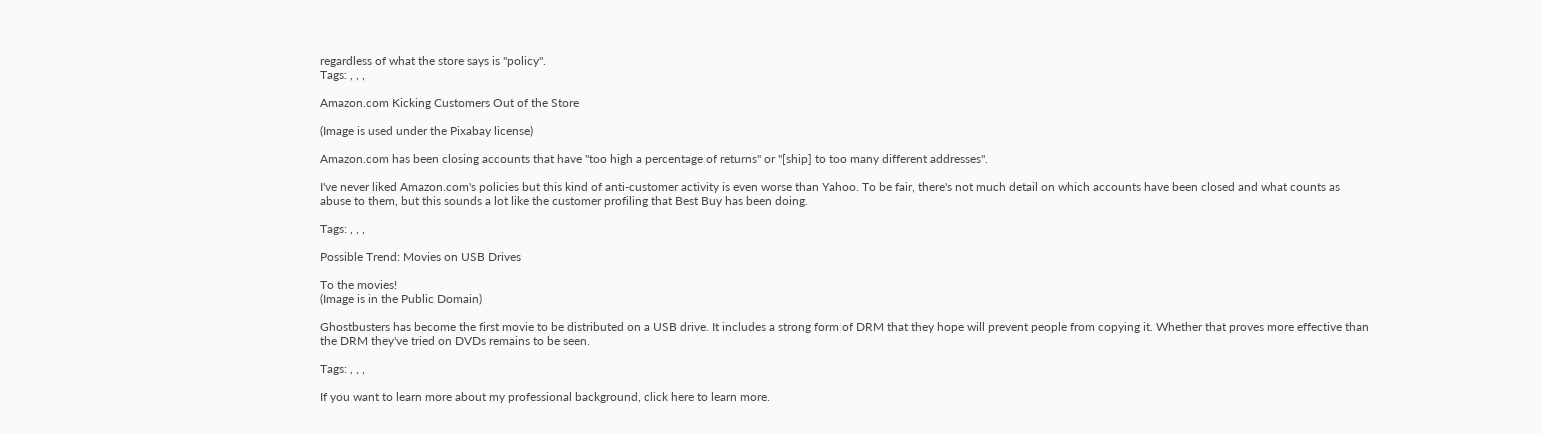regardless of what the store says is "policy".
Tags: , , ,

Amazon.com Kicking Customers Out of the Store

(Image is used under the Pixabay license)

Amazon.com has been closing accounts that have "too high a percentage of returns" or "[ship] to too many different addresses".

I've never liked Amazon.com's policies but this kind of anti-customer activity is even worse than Yahoo. To be fair, there's not much detail on which accounts have been closed and what counts as abuse to them, but this sounds a lot like the customer profiling that Best Buy has been doing.

Tags: , , ,

Possible Trend: Movies on USB Drives

To the movies!
(Image is in the Public Domain)

Ghostbusters has become the first movie to be distributed on a USB drive. It includes a strong form of DRM that they hope will prevent people from copying it. Whether that proves more effective than the DRM they've tried on DVDs remains to be seen.

Tags: , , ,

If you want to learn more about my professional background, click here to learn more.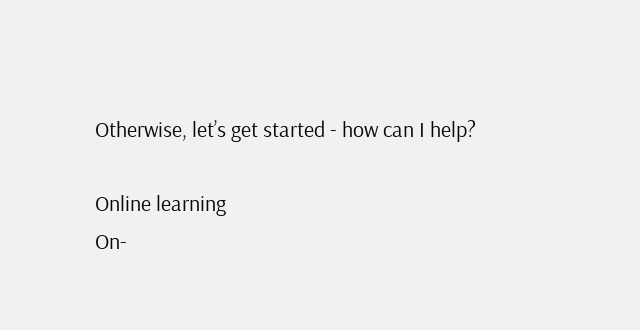Otherwise, let’s get started - how can I help?

Online learning
On-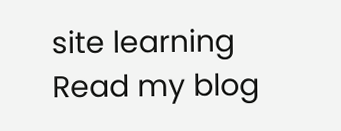site learning
Read my blog